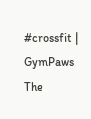#crossfit | GymPaws The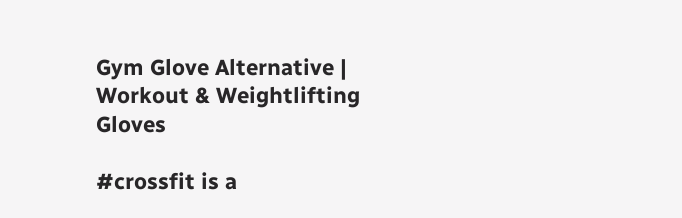Gym Glove Alternative | Workout & Weightlifting Gloves

#crossfit is a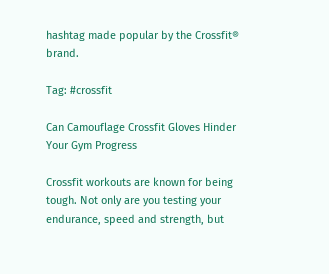hashtag made popular by the Crossfit® brand.

Tag: #crossfit

Can Camouflage Crossfit Gloves Hinder Your Gym Progress

Crossfit workouts are known for being tough. Not only are you testing your endurance, speed and strength, but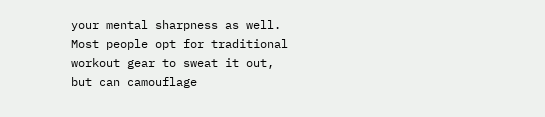your mental sharpness as well. Most people opt for traditional workout gear to sweat it out, but can camouflage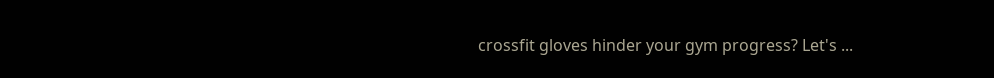crossfit gloves hinder your gym progress? Let's ...